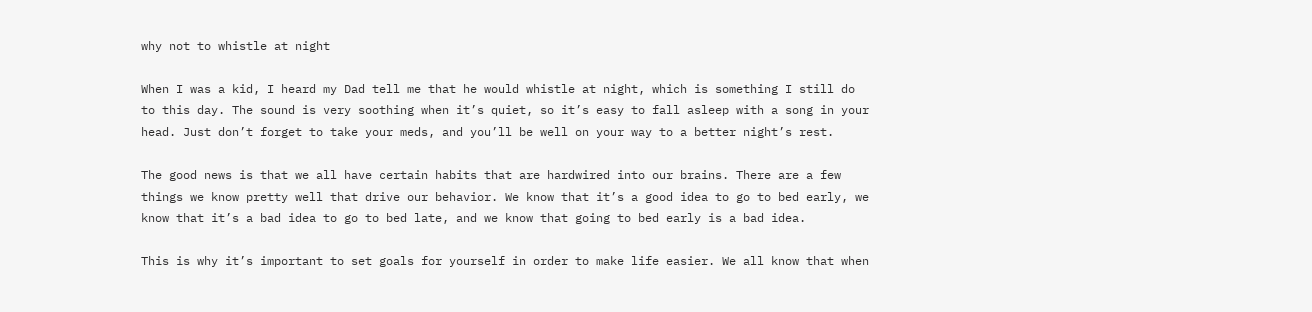why not to whistle at night

When I was a kid, I heard my Dad tell me that he would whistle at night, which is something I still do to this day. The sound is very soothing when it’s quiet, so it’s easy to fall asleep with a song in your head. Just don’t forget to take your meds, and you’ll be well on your way to a better night’s rest.

The good news is that we all have certain habits that are hardwired into our brains. There are a few things we know pretty well that drive our behavior. We know that it’s a good idea to go to bed early, we know that it’s a bad idea to go to bed late, and we know that going to bed early is a bad idea.

This is why it’s important to set goals for yourself in order to make life easier. We all know that when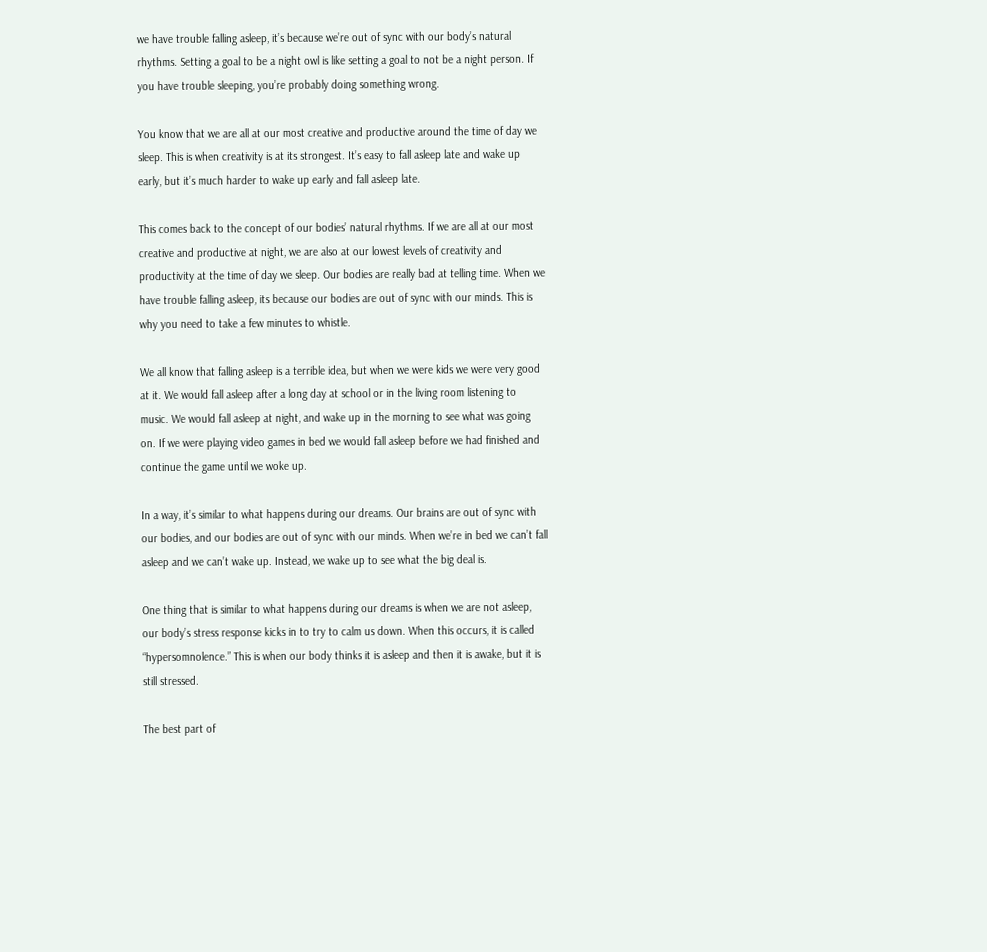we have trouble falling asleep, it’s because we’re out of sync with our body’s natural rhythms. Setting a goal to be a night owl is like setting a goal to not be a night person. If you have trouble sleeping, you’re probably doing something wrong.

You know that we are all at our most creative and productive around the time of day we sleep. This is when creativity is at its strongest. It’s easy to fall asleep late and wake up early, but it’s much harder to wake up early and fall asleep late.

This comes back to the concept of our bodies’ natural rhythms. If we are all at our most creative and productive at night, we are also at our lowest levels of creativity and productivity at the time of day we sleep. Our bodies are really bad at telling time. When we have trouble falling asleep, its because our bodies are out of sync with our minds. This is why you need to take a few minutes to whistle.

We all know that falling asleep is a terrible idea, but when we were kids we were very good at it. We would fall asleep after a long day at school or in the living room listening to music. We would fall asleep at night, and wake up in the morning to see what was going on. If we were playing video games in bed we would fall asleep before we had finished and continue the game until we woke up.

In a way, it’s similar to what happens during our dreams. Our brains are out of sync with our bodies, and our bodies are out of sync with our minds. When we’re in bed we can’t fall asleep and we can’t wake up. Instead, we wake up to see what the big deal is.

One thing that is similar to what happens during our dreams is when we are not asleep, our body’s stress response kicks in to try to calm us down. When this occurs, it is called “hypersomnolence.” This is when our body thinks it is asleep and then it is awake, but it is still stressed.

The best part of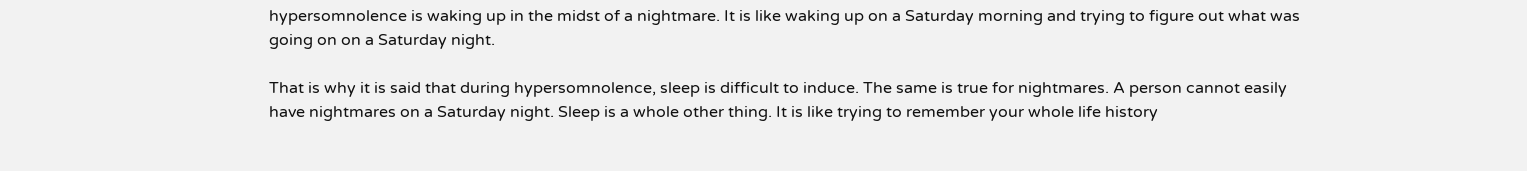hypersomnolence is waking up in the midst of a nightmare. It is like waking up on a Saturday morning and trying to figure out what was going on on a Saturday night.

That is why it is said that during hypersomnolence, sleep is difficult to induce. The same is true for nightmares. A person cannot easily have nightmares on a Saturday night. Sleep is a whole other thing. It is like trying to remember your whole life history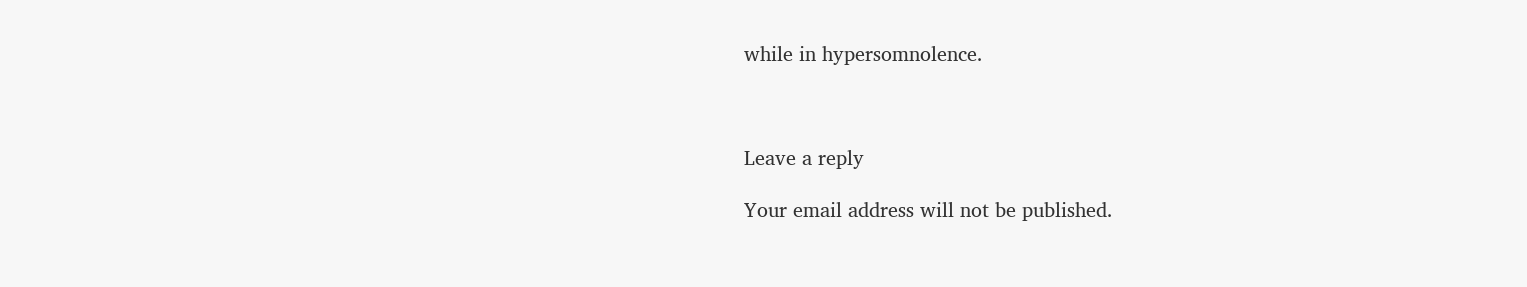while in hypersomnolence.



Leave a reply

Your email address will not be published.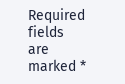Required fields are marked *